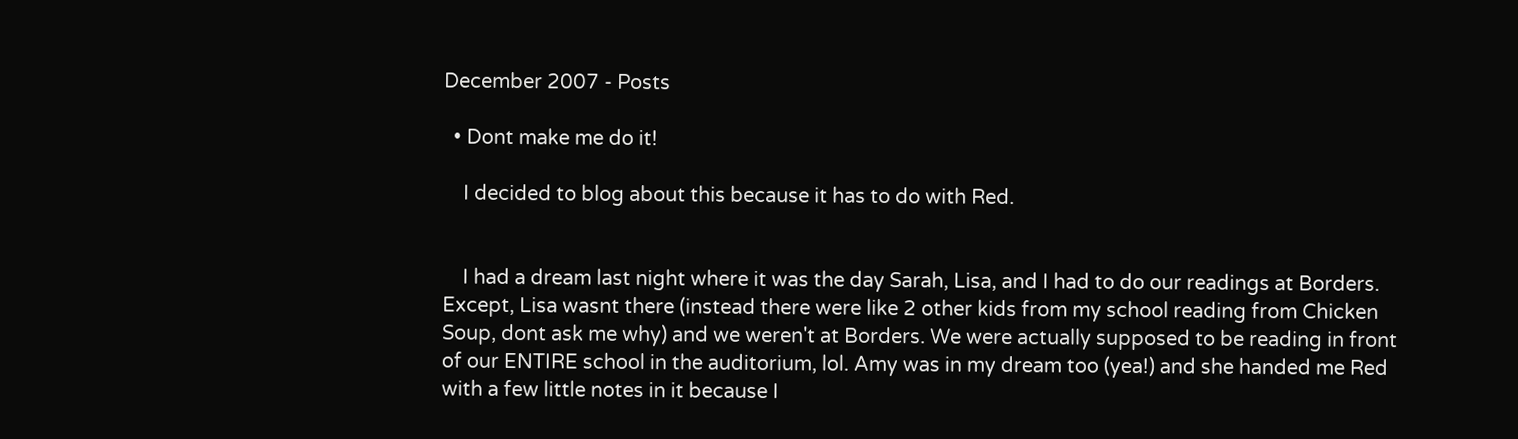December 2007 - Posts

  • Dont make me do it!

    I decided to blog about this because it has to do with Red.


    I had a dream last night where it was the day Sarah, Lisa, and I had to do our readings at Borders. Except, Lisa wasnt there (instead there were like 2 other kids from my school reading from Chicken Soup, dont ask me why) and we weren't at Borders. We were actually supposed to be reading in front of our ENTIRE school in the auditorium, lol. Amy was in my dream too (yea!) and she handed me Red with a few little notes in it because I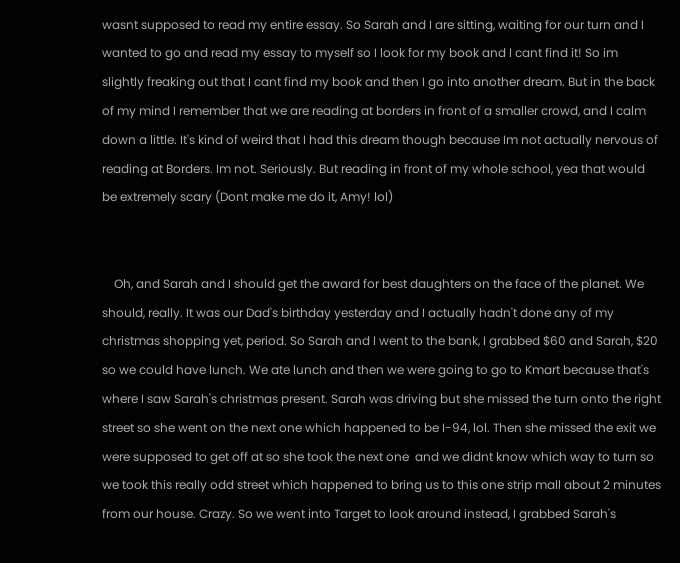wasnt supposed to read my entire essay. So Sarah and I are sitting, waiting for our turn and I wanted to go and read my essay to myself so I look for my book and I cant find it! So im slightly freaking out that I cant find my book and then I go into another dream. But in the back of my mind I remember that we are reading at borders in front of a smaller crowd, and I calm down a little. It's kind of weird that I had this dream though because Im not actually nervous of reading at Borders. Im not. Seriously. But reading in front of my whole school, yea that would be extremely scary (Dont make me do it, Amy! lol)


    Oh, and Sarah and I should get the award for best daughters on the face of the planet. We should, really. It was our Dad's birthday yesterday and I actually hadn't done any of my christmas shopping yet, period. So Sarah and I went to the bank, I grabbed $60 and Sarah, $20 so we could have lunch. We ate lunch and then we were going to go to Kmart because that's where I saw Sarah's christmas present. Sarah was driving but she missed the turn onto the right street so she went on the next one which happened to be I-94, lol. Then she missed the exit we were supposed to get off at so she took the next one  and we didnt know which way to turn so we took this really odd street which happened to bring us to this one strip mall about 2 minutes from our house. Crazy. So we went into Target to look around instead, I grabbed Sarah's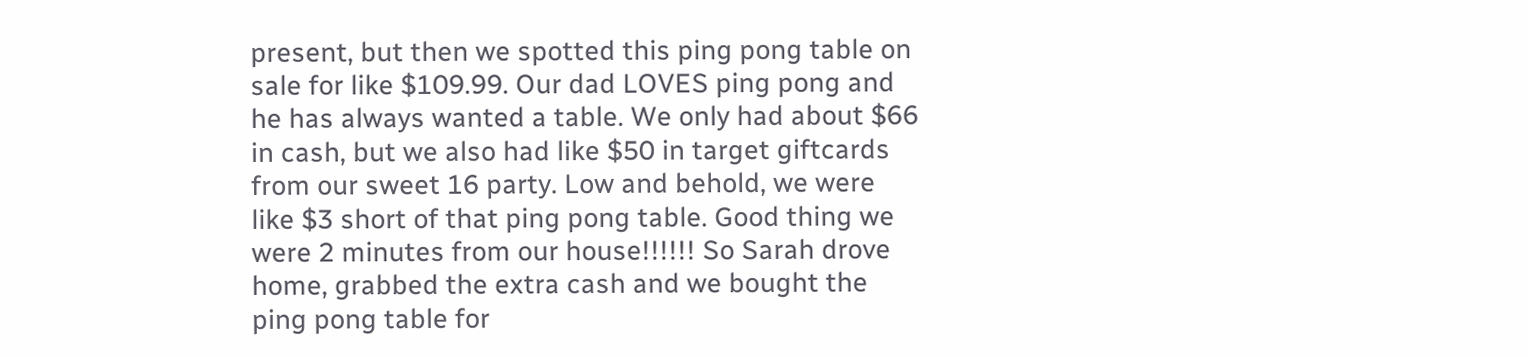present, but then we spotted this ping pong table on sale for like $109.99. Our dad LOVES ping pong and he has always wanted a table. We only had about $66 in cash, but we also had like $50 in target giftcards from our sweet 16 party. Low and behold, we were like $3 short of that ping pong table. Good thing we were 2 minutes from our house!!!!!! So Sarah drove home, grabbed the extra cash and we bought the ping pong table for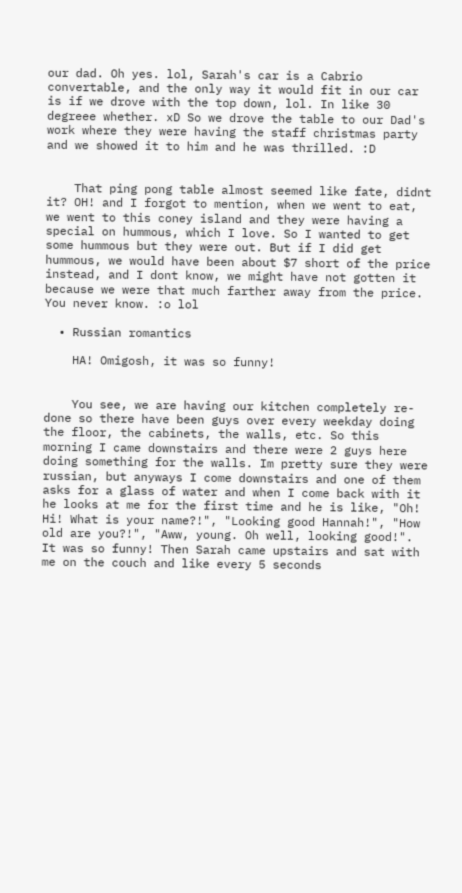our dad. Oh yes. lol, Sarah's car is a Cabrio convertable, and the only way it would fit in our car is if we drove with the top down, lol. In like 30 degreee whether. xD So we drove the table to our Dad's work where they were having the staff christmas party and we showed it to him and he was thrilled. :D


    That ping pong table almost seemed like fate, didnt it? OH! and I forgot to mention, when we went to eat, we went to this coney island and they were having a special on hummous, which I love. So I wanted to get some hummous but they were out. But if I did get hummous, we would have been about $7 short of the price instead, and I dont know, we might have not gotten it because we were that much farther away from the price. You never know. :o lol

  • Russian romantics

    HA! Omigosh, it was so funny!


    You see, we are having our kitchen completely re-done so there have been guys over every weekday doing the floor, the cabinets, the walls, etc. So this morning I came downstairs and there were 2 guys here doing something for the walls. Im pretty sure they were russian, but anyways I come downstairs and one of them asks for a glass of water and when I come back with it he looks at me for the first time and he is like, "Oh! Hi! What is your name?!", "Looking good Hannah!", "How old are you?!", "Aww, young. Oh well, looking good!". It was so funny! Then Sarah came upstairs and sat with me on the couch and like every 5 seconds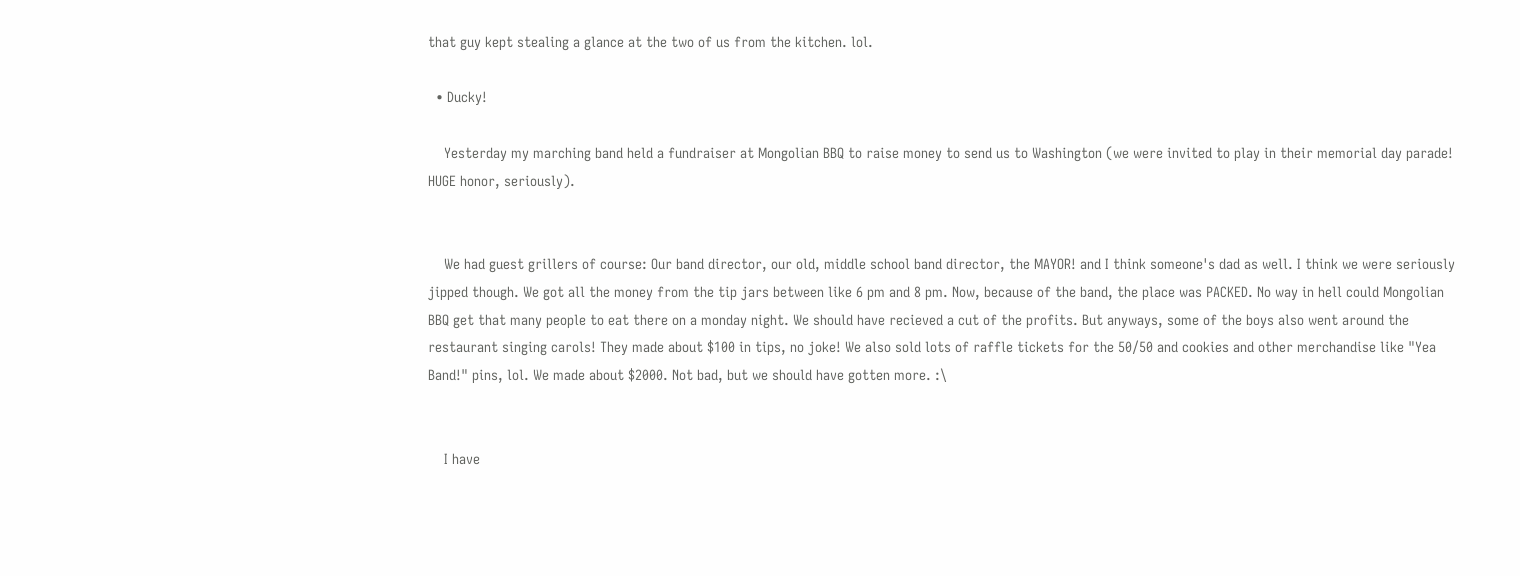that guy kept stealing a glance at the two of us from the kitchen. lol.

  • Ducky!

    Yesterday my marching band held a fundraiser at Mongolian BBQ to raise money to send us to Washington (we were invited to play in their memorial day parade! HUGE honor, seriously).


    We had guest grillers of course: Our band director, our old, middle school band director, the MAYOR! and I think someone's dad as well. I think we were seriously jipped though. We got all the money from the tip jars between like 6 pm and 8 pm. Now, because of the band, the place was PACKED. No way in hell could Mongolian BBQ get that many people to eat there on a monday night. We should have recieved a cut of the profits. But anyways, some of the boys also went around the restaurant singing carols! They made about $100 in tips, no joke! We also sold lots of raffle tickets for the 50/50 and cookies and other merchandise like "Yea Band!" pins, lol. We made about $2000. Not bad, but we should have gotten more. :\


    I have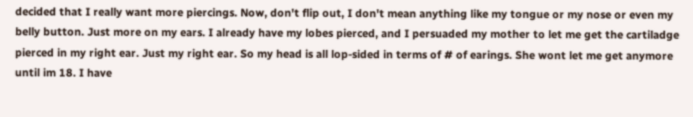decided that I really want more piercings. Now, don't flip out, I don't mean anything like my tongue or my nose or even my belly button. Just more on my ears. I already have my lobes pierced, and I persuaded my mother to let me get the cartiladge pierced in my right ear. Just my right ear. So my head is all lop-sided in terms of # of earings. She wont let me get anymore until im 18. I have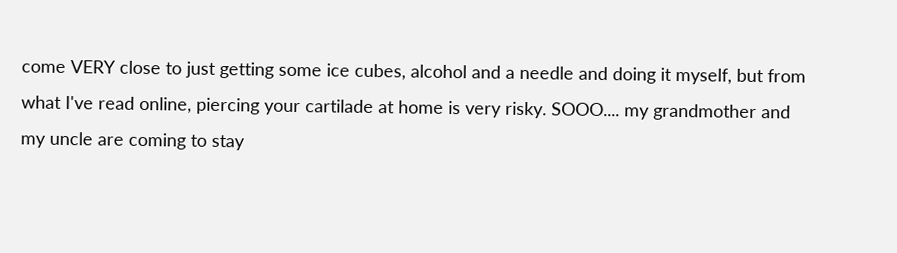come VERY close to just getting some ice cubes, alcohol and a needle and doing it myself, but from what I've read online, piercing your cartilade at home is very risky. SOOO.... my grandmother and my uncle are coming to stay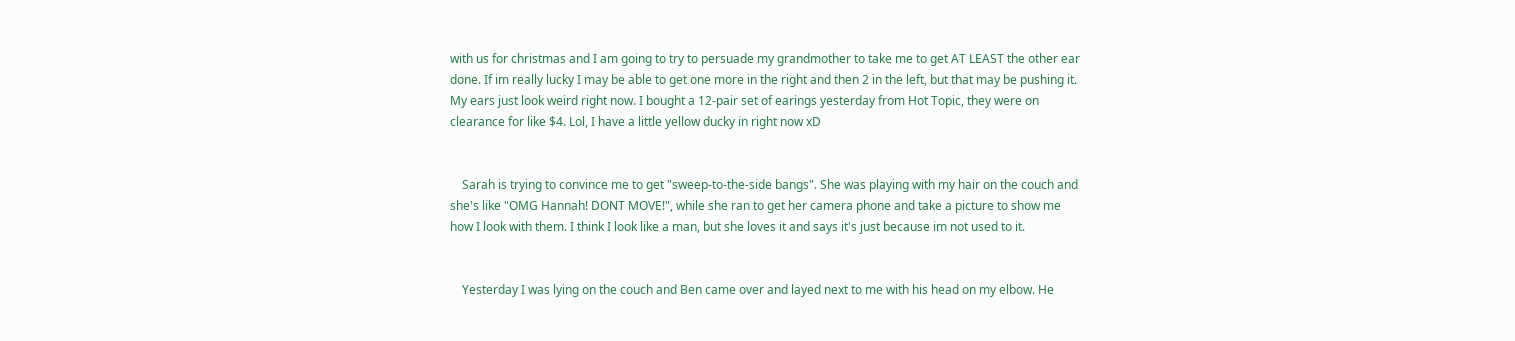with us for christmas and I am going to try to persuade my grandmother to take me to get AT LEAST the other ear done. If im really lucky I may be able to get one more in the right and then 2 in the left, but that may be pushing it. My ears just look weird right now. I bought a 12-pair set of earings yesterday from Hot Topic, they were on clearance for like $4. Lol, I have a little yellow ducky in right now xD


    Sarah is trying to convince me to get "sweep-to-the-side bangs". She was playing with my hair on the couch and she's like "OMG Hannah! DONT MOVE!", while she ran to get her camera phone and take a picture to show me how I look with them. I think I look like a man, but she loves it and says it's just because im not used to it.


    Yesterday I was lying on the couch and Ben came over and layed next to me with his head on my elbow. He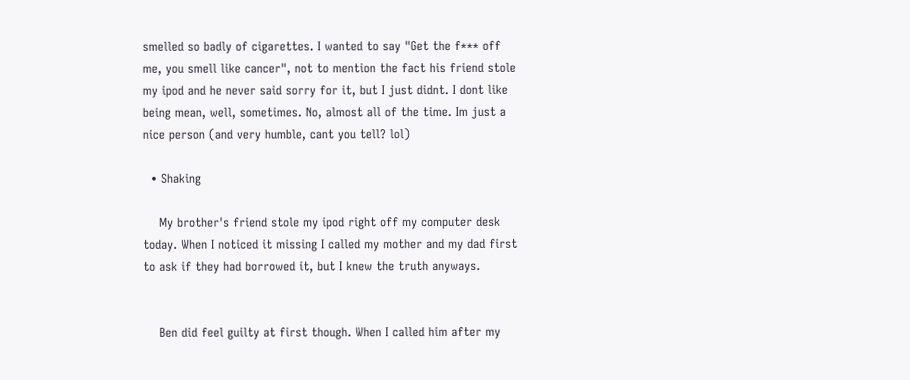smelled so badly of cigarettes. I wanted to say "Get the f*** off me, you smell like cancer", not to mention the fact his friend stole my ipod and he never said sorry for it, but I just didnt. I dont like being mean, well, sometimes. No, almost all of the time. Im just a nice person (and very humble, cant you tell? lol)

  • Shaking

    My brother's friend stole my ipod right off my computer desk today. When I noticed it missing I called my mother and my dad first to ask if they had borrowed it, but I knew the truth anyways.


    Ben did feel guilty at first though. When I called him after my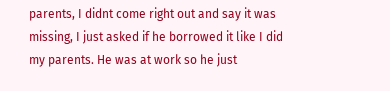parents, I didnt come right out and say it was missing, I just asked if he borrowed it like I did my parents. He was at work so he just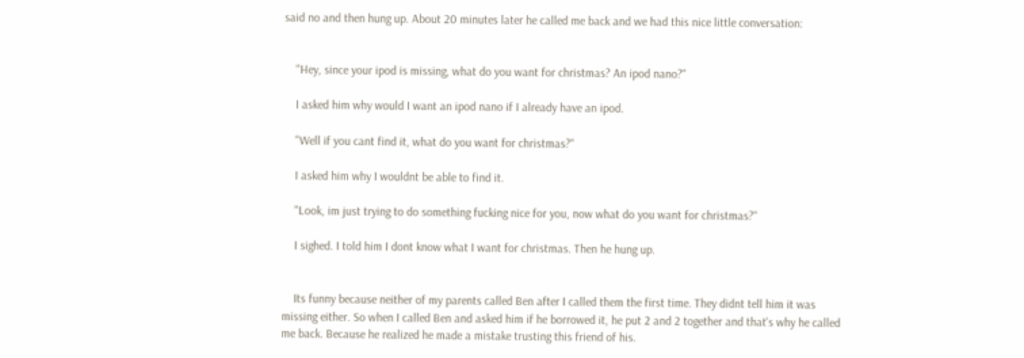said no and then hung up. About 20 minutes later he called me back and we had this nice little conversation:


    "Hey, since your ipod is missing, what do you want for christmas? An ipod nano?"

    I asked him why would I want an ipod nano if I already have an ipod.

    "Well if you cant find it, what do you want for christmas?"

    I asked him why I wouldnt be able to find it.

    "Look, im just trying to do something fucking nice for you, now what do you want for christmas?"

    I sighed. I told him I dont know what I want for christmas. Then he hung up.


    Its funny because neither of my parents called Ben after I called them the first time. They didnt tell him it was missing either. So when I called Ben and asked him if he borrowed it, he put 2 and 2 together and that's why he called me back. Because he realized he made a mistake trusting this friend of his.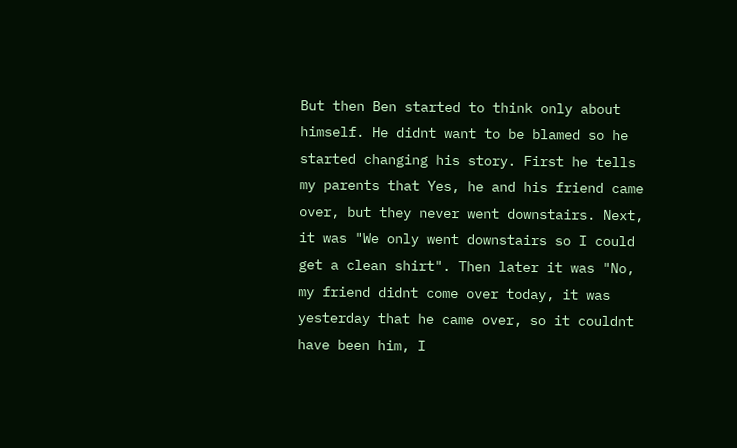But then Ben started to think only about himself. He didnt want to be blamed so he started changing his story. First he tells my parents that Yes, he and his friend came over, but they never went downstairs. Next, it was "We only went downstairs so I could get a clean shirt". Then later it was "No, my friend didnt come over today, it was yesterday that he came over, so it couldnt have been him, I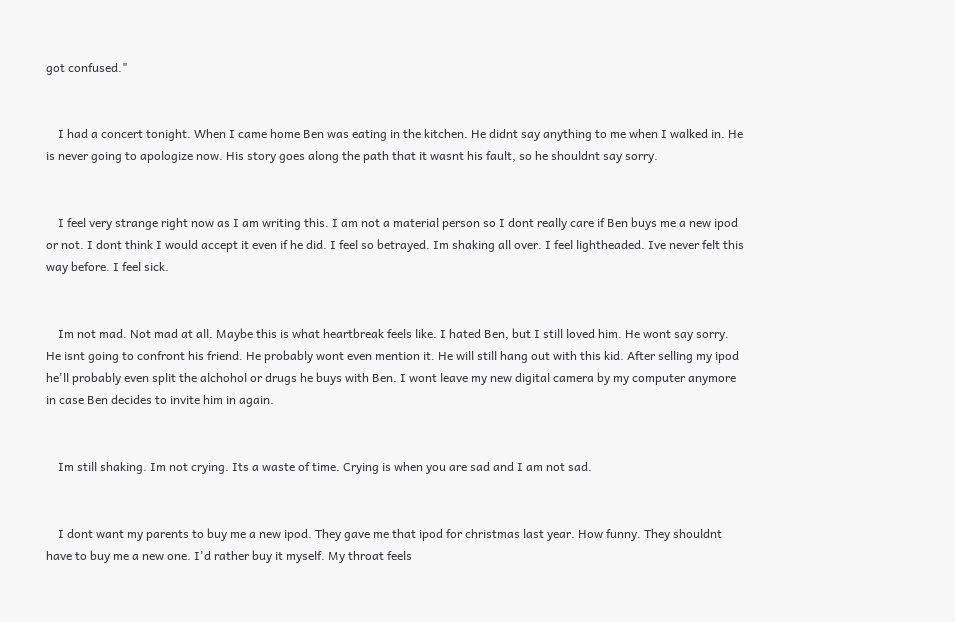got confused."


    I had a concert tonight. When I came home Ben was eating in the kitchen. He didnt say anything to me when I walked in. He is never going to apologize now. His story goes along the path that it wasnt his fault, so he shouldnt say sorry.


    I feel very strange right now as I am writing this. I am not a material person so I dont really care if Ben buys me a new ipod or not. I dont think I would accept it even if he did. I feel so betrayed. Im shaking all over. I feel lightheaded. Ive never felt this way before. I feel sick.


    Im not mad. Not mad at all. Maybe this is what heartbreak feels like. I hated Ben, but I still loved him. He wont say sorry. He isnt going to confront his friend. He probably wont even mention it. He will still hang out with this kid. After selling my ipod he'll probably even split the alchohol or drugs he buys with Ben. I wont leave my new digital camera by my computer anymore in case Ben decides to invite him in again.


    Im still shaking. Im not crying. Its a waste of time. Crying is when you are sad and I am not sad.


    I dont want my parents to buy me a new ipod. They gave me that ipod for christmas last year. How funny. They shouldnt have to buy me a new one. I'd rather buy it myself. My throat feels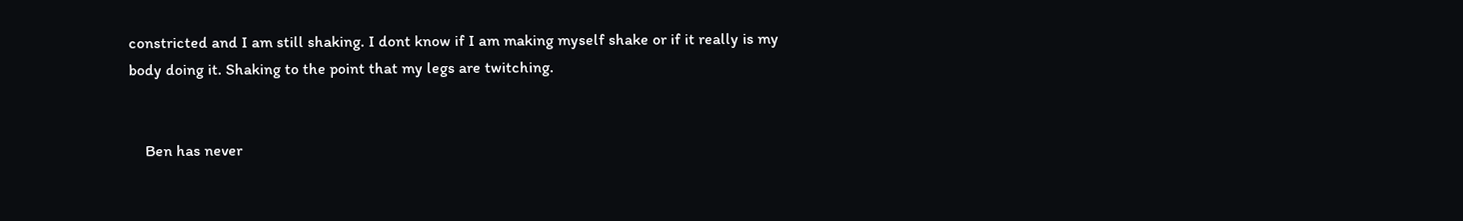constricted and I am still shaking. I dont know if I am making myself shake or if it really is my body doing it. Shaking to the point that my legs are twitching.


    Ben has never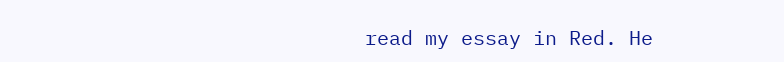read my essay in Red. He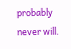probably never will.